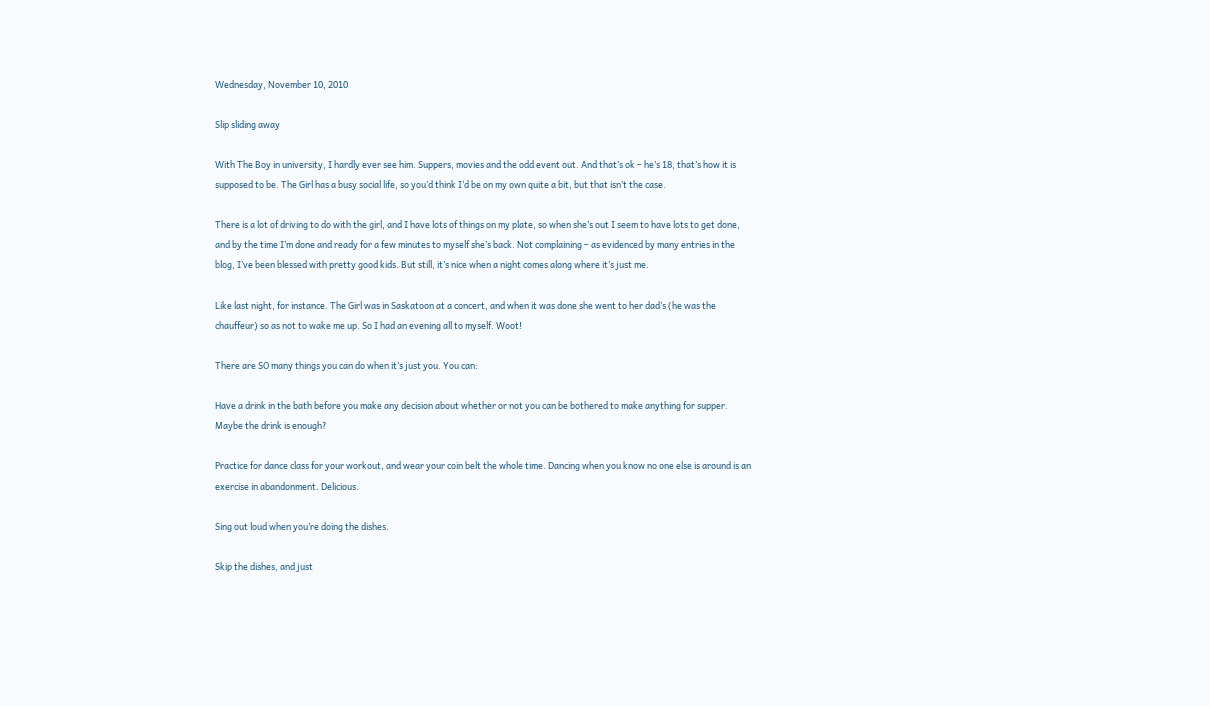Wednesday, November 10, 2010

Slip sliding away

With The Boy in university, I hardly ever see him. Suppers, movies and the odd event out. And that’s ok – he’s 18, that’s how it is supposed to be. The Girl has a busy social life, so you’d think I’d be on my own quite a bit, but that isn’t the case.

There is a lot of driving to do with the girl, and I have lots of things on my plate, so when she’s out I seem to have lots to get done, and by the time I’m done and ready for a few minutes to myself she’s back. Not complaining – as evidenced by many entries in the blog, I’ve been blessed with pretty good kids. But still, it’s nice when a night comes along where it’s just me.

Like last night, for instance. The Girl was in Saskatoon at a concert, and when it was done she went to her dad’s (he was the chauffeur) so as not to wake me up. So I had an evening all to myself. Woot!

There are SO many things you can do when it’s just you. You can:

Have a drink in the bath before you make any decision about whether or not you can be bothered to make anything for supper. Maybe the drink is enough?

Practice for dance class for your workout, and wear your coin belt the whole time. Dancing when you know no one else is around is an exercise in abandonment. Delicious.

Sing out loud when you’re doing the dishes.

Skip the dishes, and just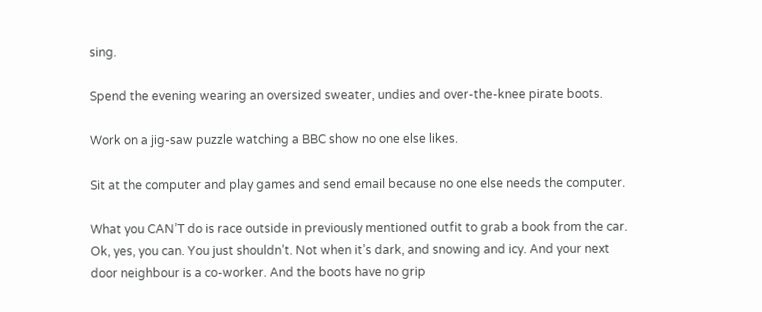sing.

Spend the evening wearing an oversized sweater, undies and over-the-knee pirate boots.

Work on a jig-saw puzzle watching a BBC show no one else likes.

Sit at the computer and play games and send email because no one else needs the computer.

What you CAN’T do is race outside in previously mentioned outfit to grab a book from the car. Ok, yes, you can. You just shouldn’t. Not when it’s dark, and snowing and icy. And your next door neighbour is a co-worker. And the boots have no grip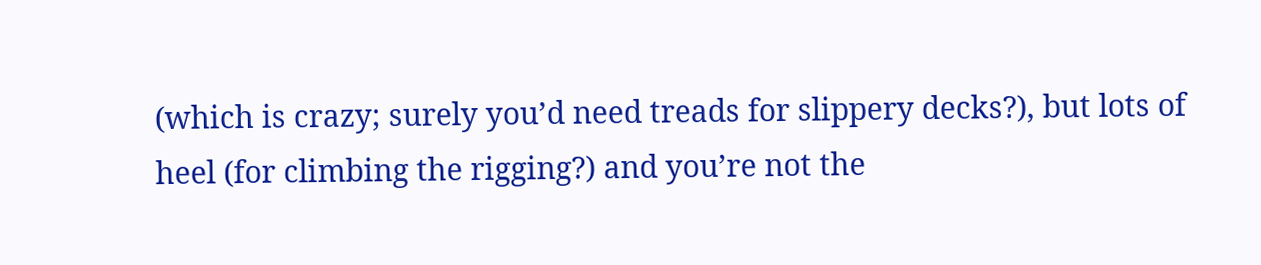(which is crazy; surely you’d need treads for slippery decks?), but lots of heel (for climbing the rigging?) and you’re not the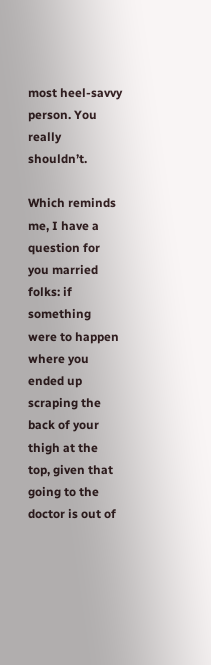most heel-savvy person. You really shouldn’t.

Which reminds me, I have a question for you married folks: if something were to happen where you ended up scraping the back of your thigh at the top, given that going to the doctor is out of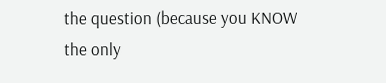the question (because you KNOW the only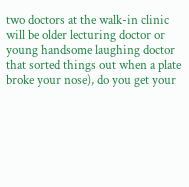two doctors at the walk-in clinic will be older lecturing doctor or young handsome laughing doctor that sorted things out when a plate broke your nose), do you get your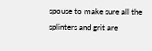spouse to make sure all the splinters and grit are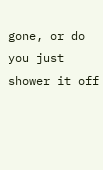gone, or do you just shower it off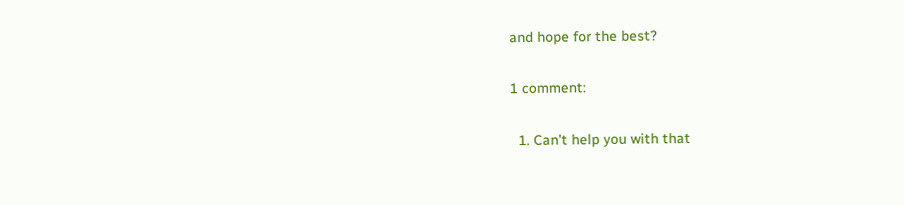and hope for the best?

1 comment:

  1. Can't help you with that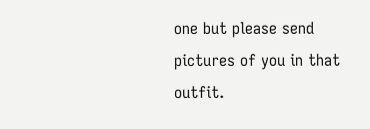one but please send pictures of you in that outfit.